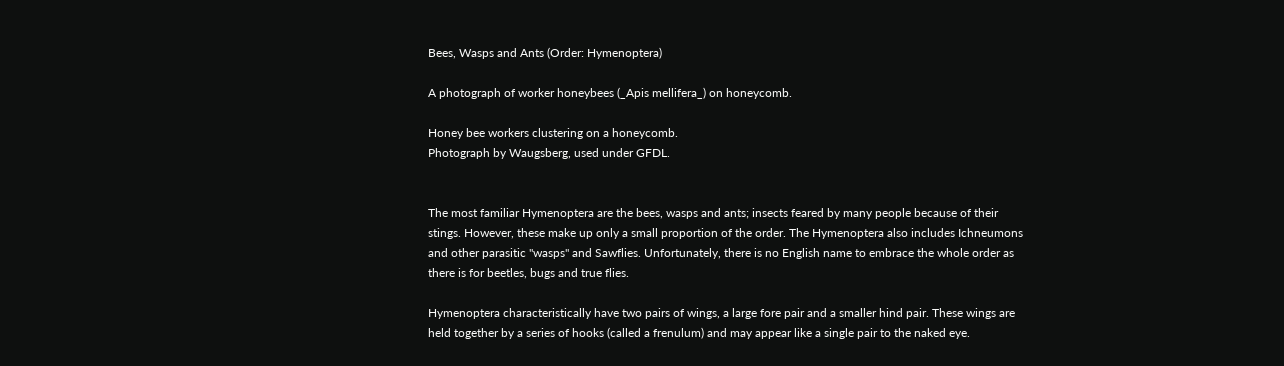Bees, Wasps and Ants (Order: Hymenoptera)

A photograph of worker honeybees (_Apis mellifera_) on honeycomb.

Honey bee workers clustering on a honeycomb.
Photograph by Waugsberg, used under GFDL.


The most familiar Hymenoptera are the bees, wasps and ants; insects feared by many people because of their stings. However, these make up only a small proportion of the order. The Hymenoptera also includes Ichneumons and other parasitic "wasps" and Sawflies. Unfortunately, there is no English name to embrace the whole order as there is for beetles, bugs and true flies.

Hymenoptera characteristically have two pairs of wings, a large fore pair and a smaller hind pair. These wings are held together by a series of hooks (called a frenulum) and may appear like a single pair to the naked eye.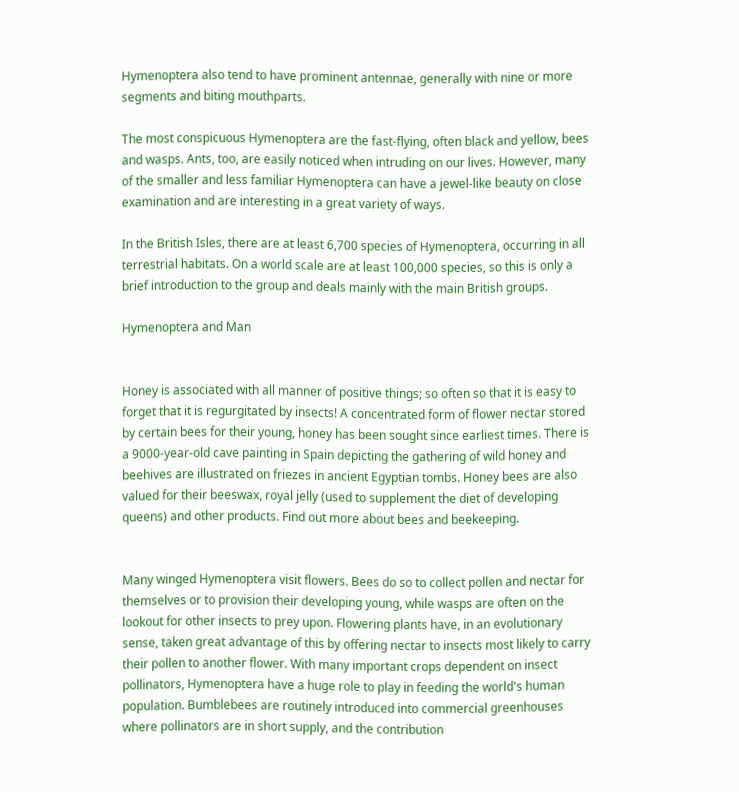Hymenoptera also tend to have prominent antennae, generally with nine or more segments and biting mouthparts.

The most conspicuous Hymenoptera are the fast-flying, often black and yellow, bees and wasps. Ants, too, are easily noticed when intruding on our lives. However, many of the smaller and less familiar Hymenoptera can have a jewel-like beauty on close examination and are interesting in a great variety of ways.

In the British Isles, there are at least 6,700 species of Hymenoptera, occurring in all terrestrial habitats. On a world scale are at least 100,000 species, so this is only a brief introduction to the group and deals mainly with the main British groups.

Hymenoptera and Man


Honey is associated with all manner of positive things; so often so that it is easy to forget that it is regurgitated by insects! A concentrated form of flower nectar stored by certain bees for their young, honey has been sought since earliest times. There is a 9000-year-old cave painting in Spain depicting the gathering of wild honey and beehives are illustrated on friezes in ancient Egyptian tombs. Honey bees are also valued for their beeswax, royal jelly (used to supplement the diet of developing queens) and other products. Find out more about bees and beekeeping.


Many winged Hymenoptera visit flowers. Bees do so to collect pollen and nectar for themselves or to provision their developing young, while wasps are often on the lookout for other insects to prey upon. Flowering plants have, in an evolutionary sense, taken great advantage of this by offering nectar to insects most likely to carry their pollen to another flower. With many important crops dependent on insect pollinators, Hymenoptera have a huge role to play in feeding the world's human population. Bumblebees are routinely introduced into commercial greenhouses where pollinators are in short supply, and the contribution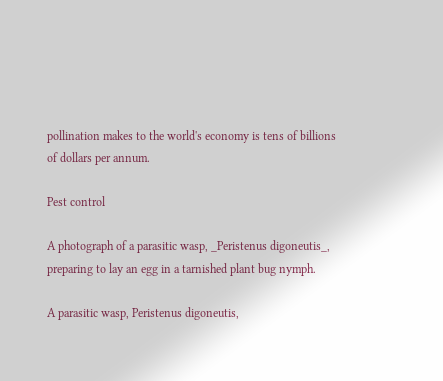pollination makes to the world's economy is tens of billions of dollars per annum.

Pest control

A photograph of a parasitic wasp, _Peristenus digoneutis_, preparing to lay an egg in a tarnished plant bug nymph.

A parasitic wasp, Peristenus digoneutis,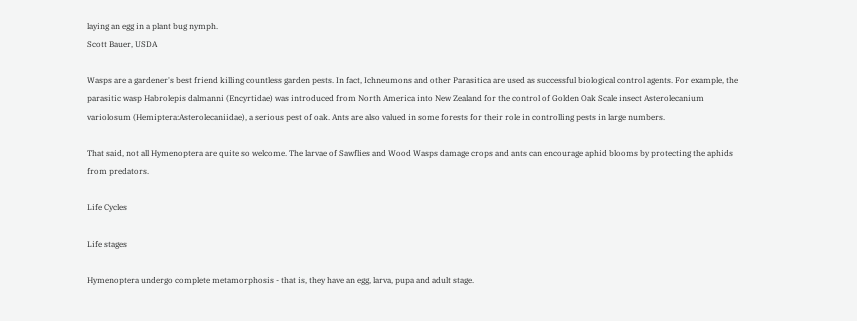laying an egg in a plant bug nymph.
Scott Bauer, USDA

Wasps are a gardener's best friend killing countless garden pests. In fact, Ichneumons and other Parasitica are used as successful biological control agents. For example, the parasitic wasp Habrolepis dalmanni (Encyrtidae) was introduced from North America into New Zealand for the control of Golden Oak Scale insect Asterolecanium variolosum (Hemiptera:Asterolecaniidae), a serious pest of oak. Ants are also valued in some forests for their role in controlling pests in large numbers.

That said, not all Hymenoptera are quite so welcome. The larvae of Sawflies and Wood Wasps damage crops and ants can encourage aphid blooms by protecting the aphids from predators.

Life Cycles

Life stages

Hymenoptera undergo complete metamorphosis - that is, they have an egg, larva, pupa and adult stage.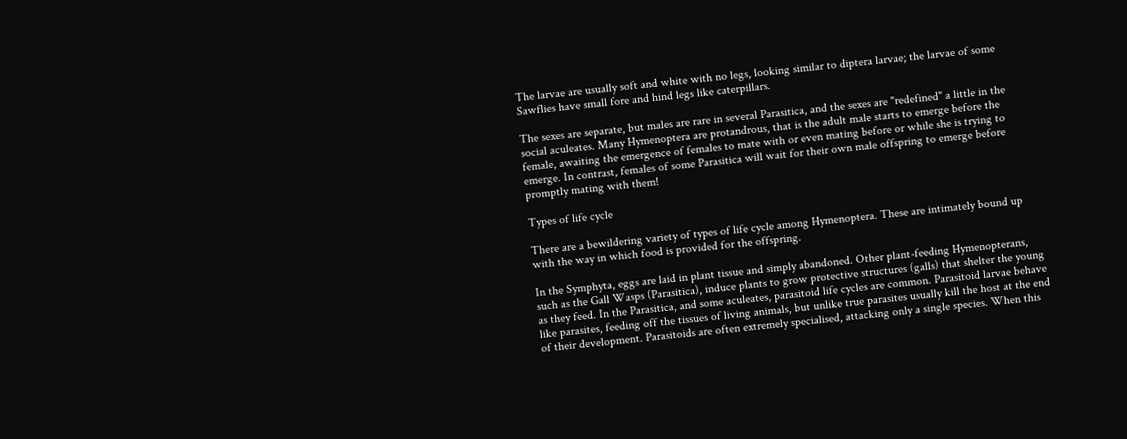The larvae are usually soft and white with no legs, looking similar to diptera larvae; the larvae of some Sawflies have small fore and hind legs like caterpillars.

The sexes are separate, but males are rare in several Parasitica, and the sexes are "redefined" a little in the social aculeates. Many Hymenoptera are protandrous, that is the adult male starts to emerge before the female, awaiting the emergence of females to mate with or even mating before or while she is trying to emerge. In contrast, females of some Parasitica will wait for their own male offspring to emerge before promptly mating with them!

Types of life cycle

There are a bewildering variety of types of life cycle among Hymenoptera. These are intimately bound up with the way in which food is provided for the offspring.

In the Symphyta, eggs are laid in plant tissue and simply abandoned. Other plant-feeding Hymenopterans, such as the Gall Wasps (Parasitica), induce plants to grow protective structures (galls) that shelter the young as they feed. In the Parasitica, and some aculeates, parasitoid life cycles are common. Parasitoid larvae behave like parasites, feeding off the tissues of living animals, but unlike true parasites usually kill the host at the end of their development. Parasitoids are often extremely specialised, attacking only a single species. When this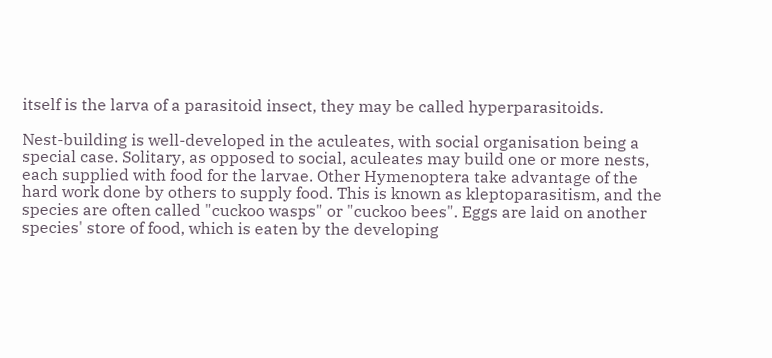itself is the larva of a parasitoid insect, they may be called hyperparasitoids.

Nest-building is well-developed in the aculeates, with social organisation being a special case. Solitary, as opposed to social, aculeates may build one or more nests, each supplied with food for the larvae. Other Hymenoptera take advantage of the hard work done by others to supply food. This is known as kleptoparasitism, and the species are often called "cuckoo wasps" or "cuckoo bees". Eggs are laid on another species' store of food, which is eaten by the developing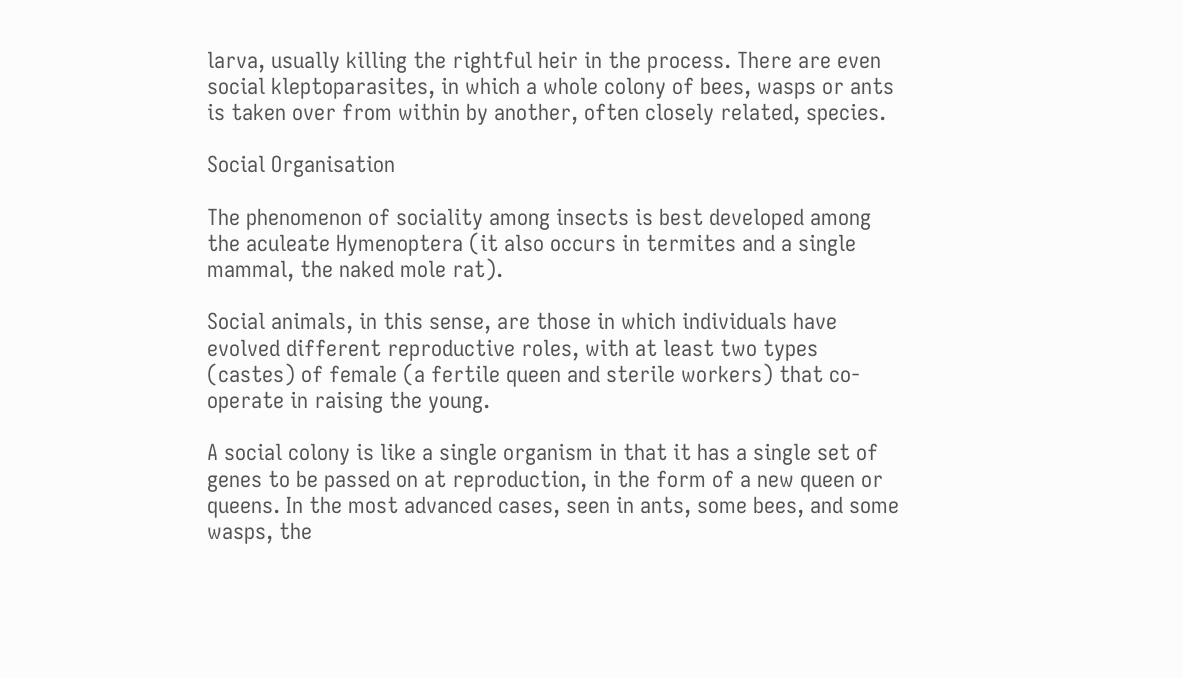larva, usually killing the rightful heir in the process. There are even social kleptoparasites, in which a whole colony of bees, wasps or ants is taken over from within by another, often closely related, species.

Social Organisation

The phenomenon of sociality among insects is best developed among the aculeate Hymenoptera (it also occurs in termites and a single mammal, the naked mole rat).

Social animals, in this sense, are those in which individuals have evolved different reproductive roles, with at least two types (castes) of female (a fertile queen and sterile workers) that co-operate in raising the young.

A social colony is like a single organism in that it has a single set of genes to be passed on at reproduction, in the form of a new queen or queens. In the most advanced cases, seen in ants, some bees, and some wasps, the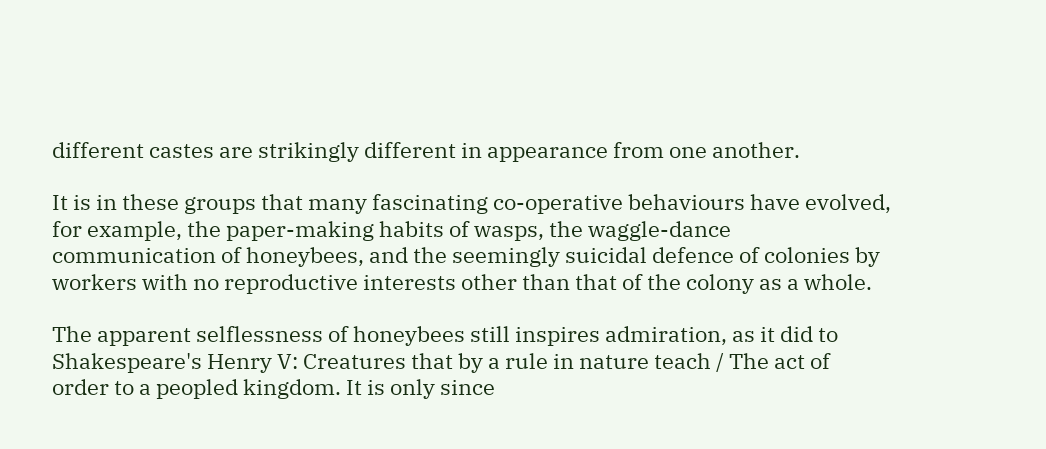different castes are strikingly different in appearance from one another.

It is in these groups that many fascinating co-operative behaviours have evolved, for example, the paper-making habits of wasps, the waggle-dance communication of honeybees, and the seemingly suicidal defence of colonies by workers with no reproductive interests other than that of the colony as a whole.

The apparent selflessness of honeybees still inspires admiration, as it did to Shakespeare's Henry V: Creatures that by a rule in nature teach / The act of order to a peopled kingdom. It is only since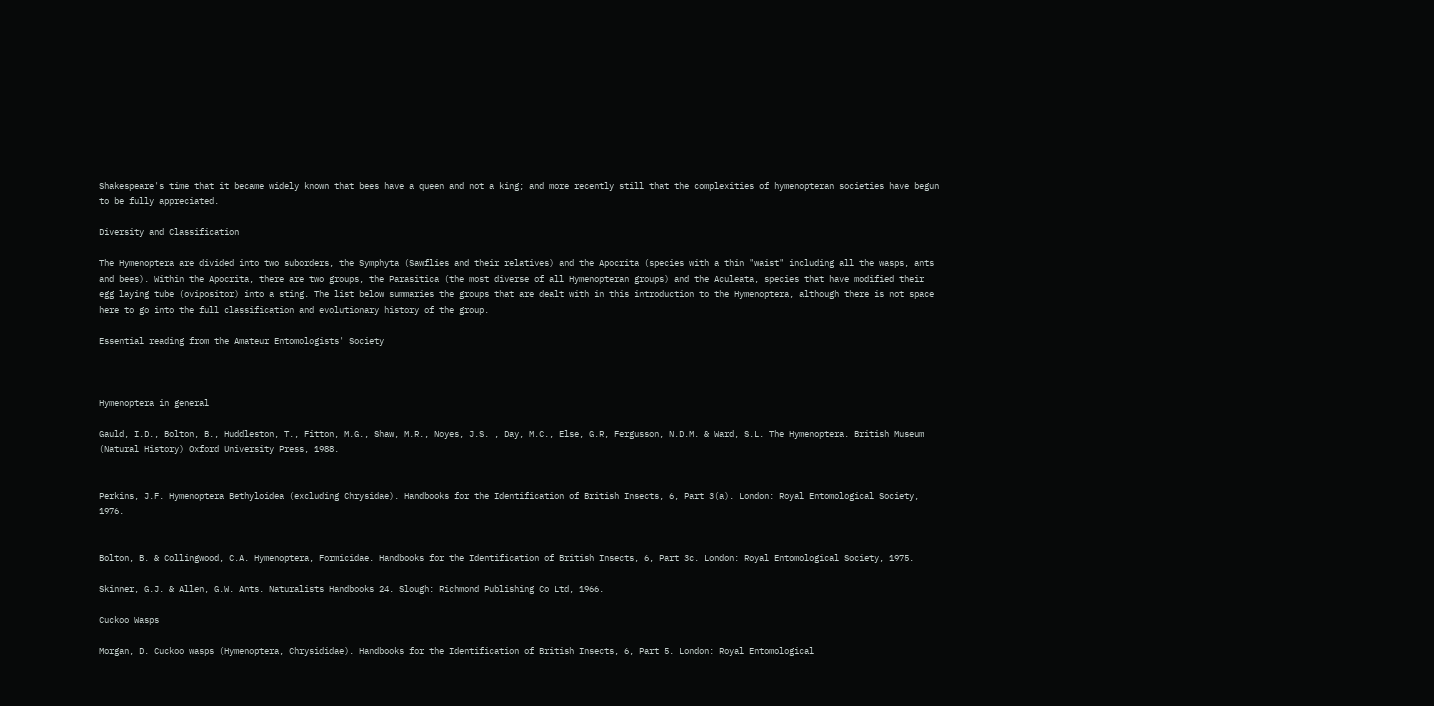Shakespeare's time that it became widely known that bees have a queen and not a king; and more recently still that the complexities of hymenopteran societies have begun to be fully appreciated.

Diversity and Classification

The Hymenoptera are divided into two suborders, the Symphyta (Sawflies and their relatives) and the Apocrita (species with a thin "waist" including all the wasps, ants and bees). Within the Apocrita, there are two groups, the Parasitica (the most diverse of all Hymenopteran groups) and the Aculeata, species that have modified their egg laying tube (ovipositor) into a sting. The list below summaries the groups that are dealt with in this introduction to the Hymenoptera, although there is not space here to go into the full classification and evolutionary history of the group.

Essential reading from the Amateur Entomologists' Society



Hymenoptera in general

Gauld, I.D., Bolton, B., Huddleston, T., Fitton, M.G., Shaw, M.R., Noyes, J.S. , Day, M.C., Else, G.R, Fergusson, N.D.M. & Ward, S.L. The Hymenoptera. British Museum (Natural History) Oxford University Press, 1988.


Perkins, J.F. Hymenoptera Bethyloidea (excluding Chrysidae). Handbooks for the Identification of British Insects, 6, Part 3(a). London: Royal Entomological Society, 1976.


Bolton, B. & Collingwood, C.A. Hymenoptera, Formicidae. Handbooks for the Identification of British Insects, 6, Part 3c. London: Royal Entomological Society, 1975.

Skinner, G.J. & Allen, G.W. Ants. Naturalists Handbooks 24. Slough: Richmond Publishing Co Ltd, 1966.

Cuckoo Wasps

Morgan, D. Cuckoo wasps (Hymenoptera, Chrysididae). Handbooks for the Identification of British Insects, 6, Part 5. London: Royal Entomological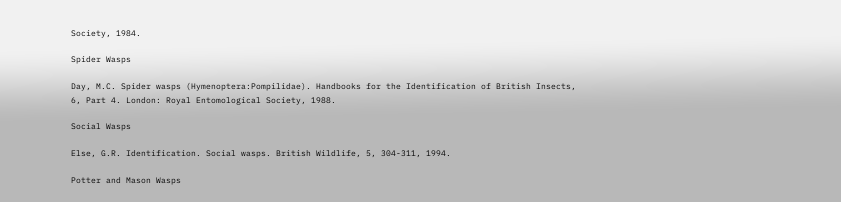Society, 1984.

Spider Wasps

Day, M.C. Spider wasps (Hymenoptera:Pompilidae). Handbooks for the Identification of British Insects, 6, Part 4. London: Royal Entomological Society, 1988.

Social Wasps

Else, G.R. Identification. Social wasps. British Wildlife, 5, 304-311, 1994.

Potter and Mason Wasps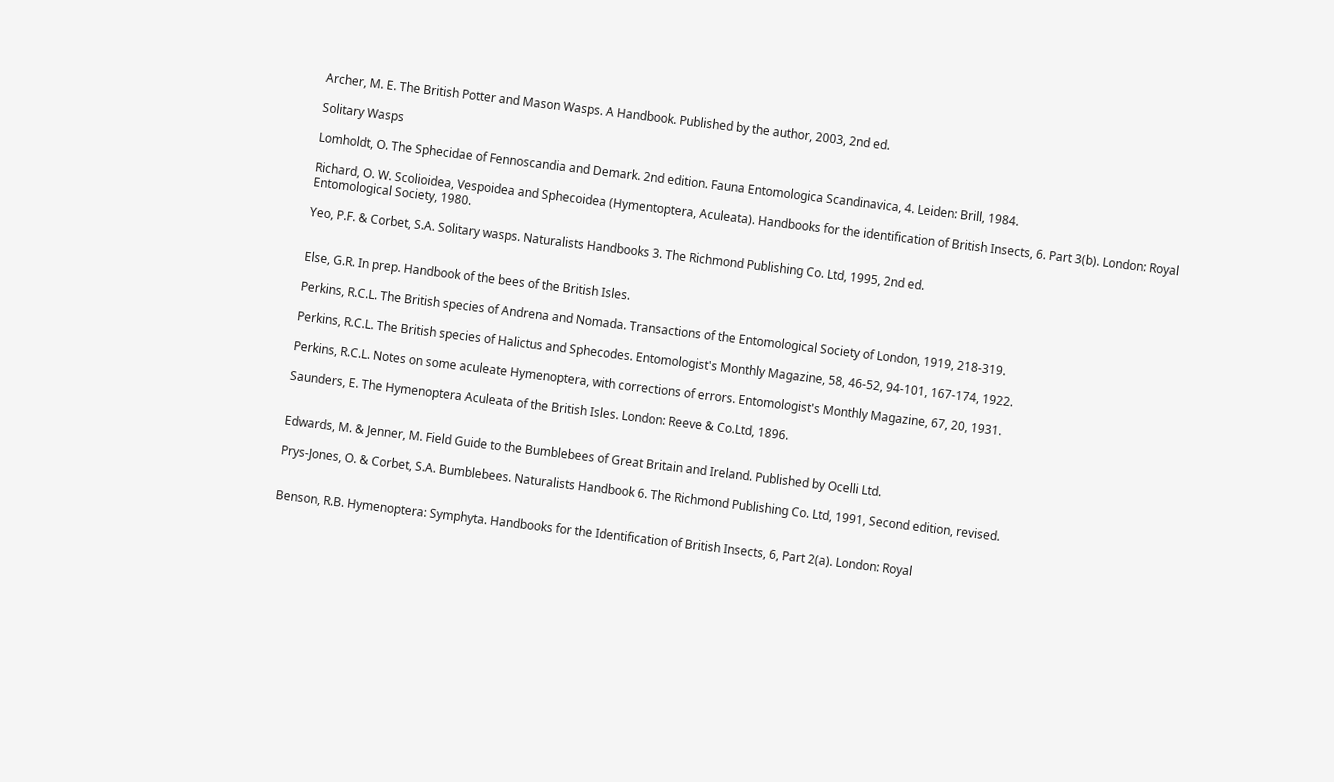Archer, M. E. The British Potter and Mason Wasps. A Handbook. Published by the author, 2003, 2nd ed.

Solitary Wasps

Lomholdt, O. The Sphecidae of Fennoscandia and Demark. 2nd edition. Fauna Entomologica Scandinavica, 4. Leiden: Brill, 1984.

Richard, O. W. Scolioidea, Vespoidea and Sphecoidea (Hymentoptera, Aculeata). Handbooks for the identification of British Insects, 6. Part 3(b). London: Royal Entomological Society, 1980.

Yeo, P.F. & Corbet, S.A. Solitary wasps. Naturalists Handbooks 3. The Richmond Publishing Co. Ltd, 1995, 2nd ed.


Else, G.R. In prep. Handbook of the bees of the British Isles.

Perkins, R.C.L. The British species of Andrena and Nomada. Transactions of the Entomological Society of London, 1919, 218-319.

Perkins, R.C.L. The British species of Halictus and Sphecodes. Entomologist's Monthly Magazine, 58, 46-52, 94-101, 167-174, 1922.

Perkins, R.C.L. Notes on some aculeate Hymenoptera, with corrections of errors. Entomologist's Monthly Magazine, 67, 20, 1931.

Saunders, E. The Hymenoptera Aculeata of the British Isles. London: Reeve & Co.Ltd, 1896.


Edwards, M. & Jenner, M. Field Guide to the Bumblebees of Great Britain and Ireland. Published by Ocelli Ltd.

Prys-Jones, O. & Corbet, S.A. Bumblebees. Naturalists Handbook 6. The Richmond Publishing Co. Ltd, 1991, Second edition, revised.


Benson, R.B. Hymenoptera: Symphyta. Handbooks for the Identification of British Insects, 6, Part 2(a). London: Royal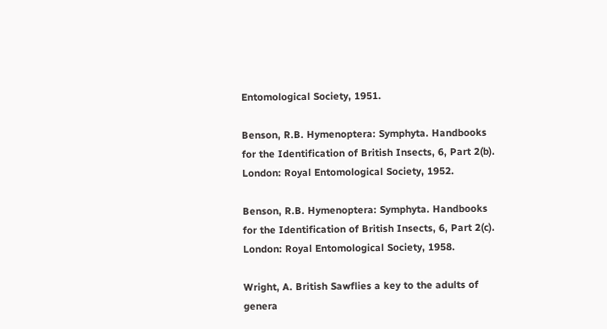Entomological Society, 1951.

Benson, R.B. Hymenoptera: Symphyta. Handbooks for the Identification of British Insects, 6, Part 2(b). London: Royal Entomological Society, 1952.

Benson, R.B. Hymenoptera: Symphyta. Handbooks for the Identification of British Insects, 6, Part 2(c). London: Royal Entomological Society, 1958.

Wright, A. British Sawflies a key to the adults of genera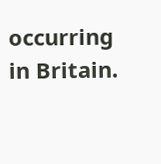occurring in Britain.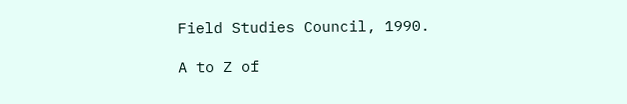Field Studies Council, 1990.

A to Z of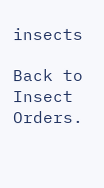insects

Back to Insect Orders.